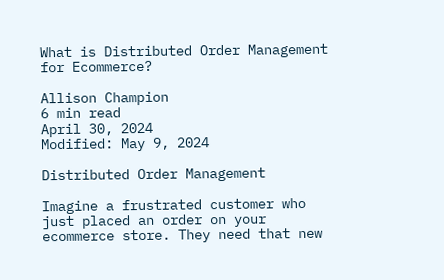What is Distributed Order Management for Ecommerce?

Allison Champion
6 min read
April 30, 2024
Modified: May 9, 2024

Distributed Order Management

Imagine a frustrated customer who just placed an order on your ecommerce store. They need that new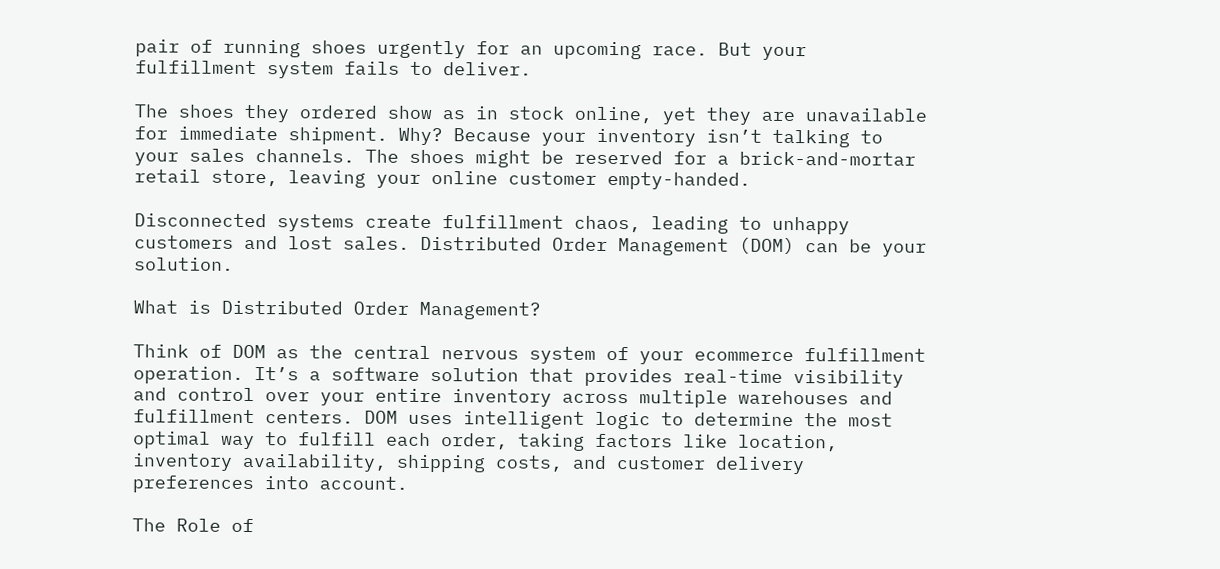pair of running shoes urgently for an upcoming race. But your fulfillment system fails to deliver.

The shoes they ordered show as in stock online, yet they are unavailable for immediate shipment. Why? Because your inventory isn’t talking to your sales channels. The shoes might be reserved for a brick-and-mortar retail store, leaving your online customer empty-handed.

Disconnected systems create fulfillment chaos, leading to unhappy customers and lost sales. Distributed Order Management (DOM) can be your solution.

What is Distributed Order Management?

Think of DOM as the central nervous system of your ecommerce fulfillment operation. It’s a software solution that provides real-time visibility and control over your entire inventory across multiple warehouses and fulfillment centers. DOM uses intelligent logic to determine the most optimal way to fulfill each order, taking factors like location, inventory availability, shipping costs, and customer delivery preferences into account.

The Role of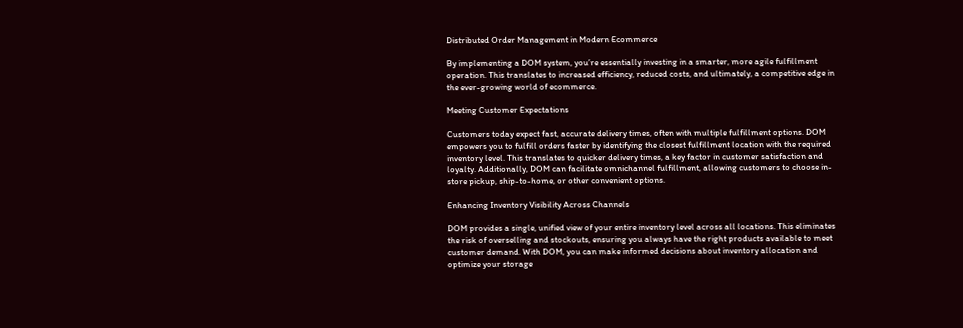Distributed Order Management in Modern Ecommerce

By implementing a DOM system, you’re essentially investing in a smarter, more agile fulfillment operation. This translates to increased efficiency, reduced costs, and ultimately, a competitive edge in the ever-growing world of ecommerce.

Meeting Customer Expectations

Customers today expect fast, accurate delivery times, often with multiple fulfillment options. DOM empowers you to fulfill orders faster by identifying the closest fulfillment location with the required inventory level. This translates to quicker delivery times, a key factor in customer satisfaction and loyalty. Additionally, DOM can facilitate omnichannel fulfillment, allowing customers to choose in-store pickup, ship-to-home, or other convenient options.

Enhancing Inventory Visibility Across Channels

DOM provides a single, unified view of your entire inventory level across all locations. This eliminates the risk of overselling and stockouts, ensuring you always have the right products available to meet customer demand. With DOM, you can make informed decisions about inventory allocation and optimize your storage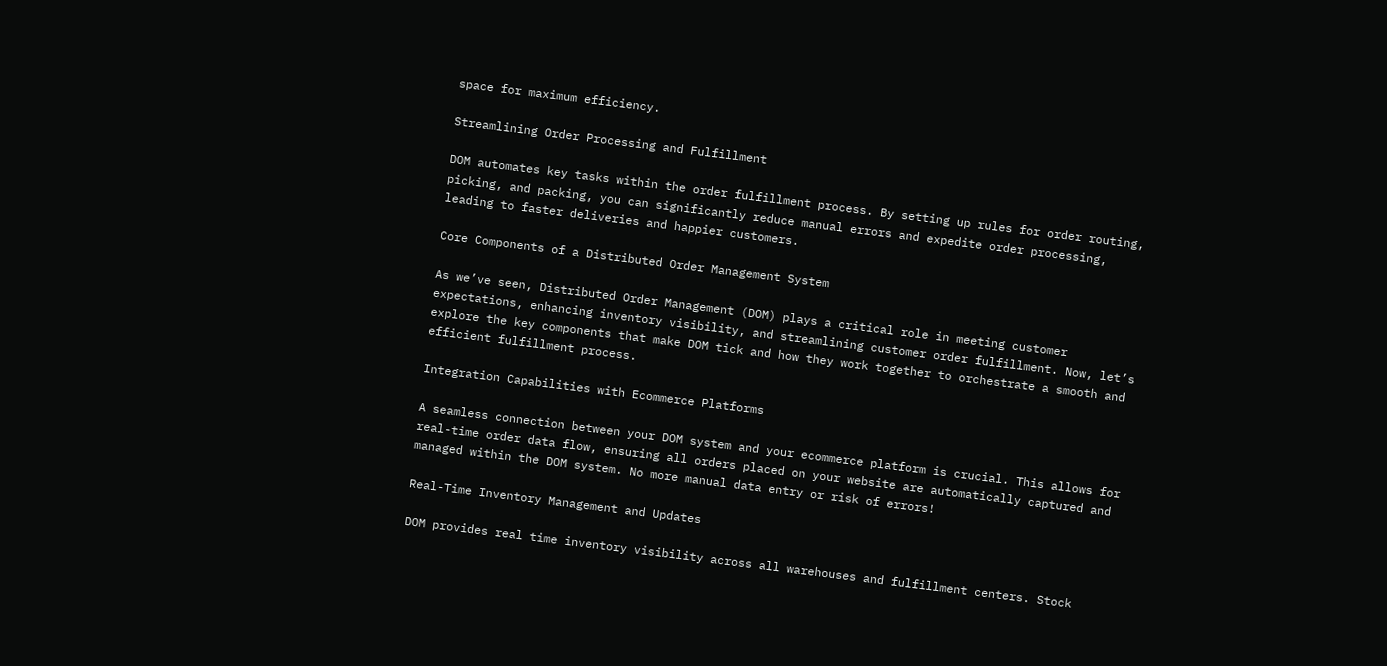space for maximum efficiency.

Streamlining Order Processing and Fulfillment

DOM automates key tasks within the order fulfillment process. By setting up rules for order routing, picking, and packing, you can significantly reduce manual errors and expedite order processing, leading to faster deliveries and happier customers.

Core Components of a Distributed Order Management System

As we’ve seen, Distributed Order Management (DOM) plays a critical role in meeting customer expectations, enhancing inventory visibility, and streamlining customer order fulfillment. Now, let’s explore the key components that make DOM tick and how they work together to orchestrate a smooth and efficient fulfillment process.

Integration Capabilities with Ecommerce Platforms

A seamless connection between your DOM system and your ecommerce platform is crucial. This allows for real-time order data flow, ensuring all orders placed on your website are automatically captured and managed within the DOM system. No more manual data entry or risk of errors!

Real-Time Inventory Management and Updates

DOM provides real time inventory visibility across all warehouses and fulfillment centers. Stock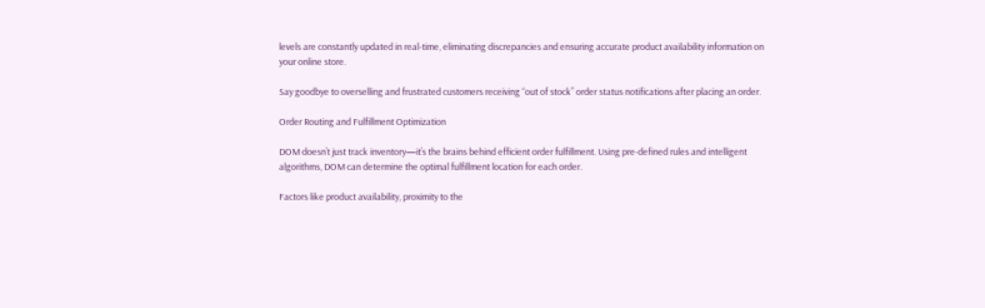levels are constantly updated in real-time, eliminating discrepancies and ensuring accurate product availability information on your online store.

Say goodbye to overselling and frustrated customers receiving “out of stock” order status notifications after placing an order.

Order Routing and Fulfillment Optimization

DOM doesn’t just track inventory—it’s the brains behind efficient order fulfillment. Using pre-defined rules and intelligent algorithms, DOM can determine the optimal fulfillment location for each order.

Factors like product availability, proximity to the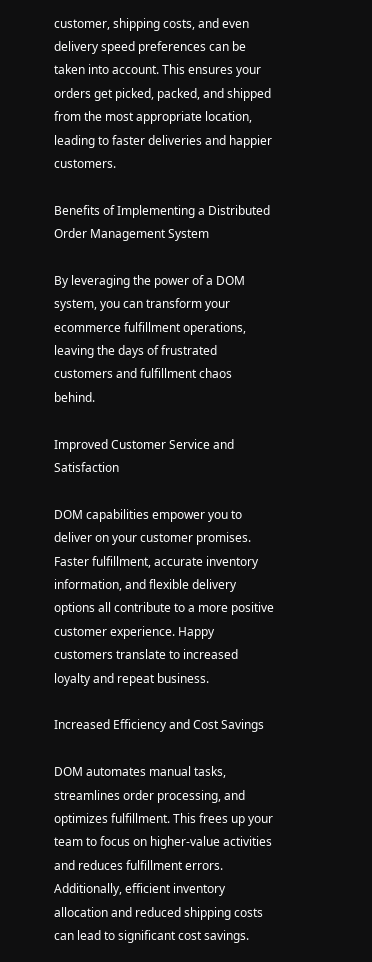customer, shipping costs, and even delivery speed preferences can be taken into account. This ensures your orders get picked, packed, and shipped from the most appropriate location, leading to faster deliveries and happier customers.

Benefits of Implementing a Distributed Order Management System

By leveraging the power of a DOM system, you can transform your ecommerce fulfillment operations, leaving the days of frustrated customers and fulfillment chaos behind.

Improved Customer Service and Satisfaction

DOM capabilities empower you to deliver on your customer promises. Faster fulfillment, accurate inventory information, and flexible delivery options all contribute to a more positive customer experience. Happy customers translate to increased loyalty and repeat business.

Increased Efficiency and Cost Savings

DOM automates manual tasks, streamlines order processing, and optimizes fulfillment. This frees up your team to focus on higher-value activities and reduces fulfillment errors. Additionally, efficient inventory allocation and reduced shipping costs can lead to significant cost savings.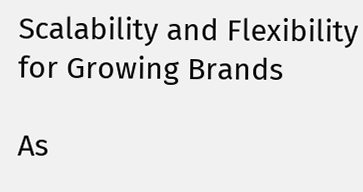Scalability and Flexibility for Growing Brands

As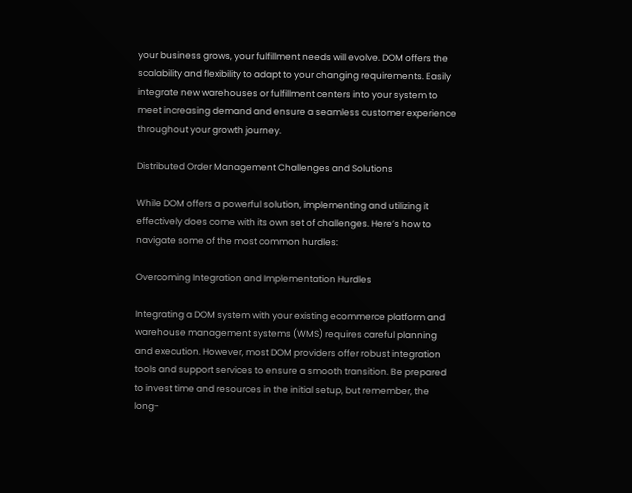your business grows, your fulfillment needs will evolve. DOM offers the scalability and flexibility to adapt to your changing requirements. Easily integrate new warehouses or fulfillment centers into your system to meet increasing demand and ensure a seamless customer experience throughout your growth journey.

Distributed Order Management Challenges and Solutions

While DOM offers a powerful solution, implementing and utilizing it effectively does come with its own set of challenges. Here’s how to navigate some of the most common hurdles:

Overcoming Integration and Implementation Hurdles

Integrating a DOM system with your existing ecommerce platform and warehouse management systems (WMS) requires careful planning and execution. However, most DOM providers offer robust integration tools and support services to ensure a smooth transition. Be prepared to invest time and resources in the initial setup, but remember, the long-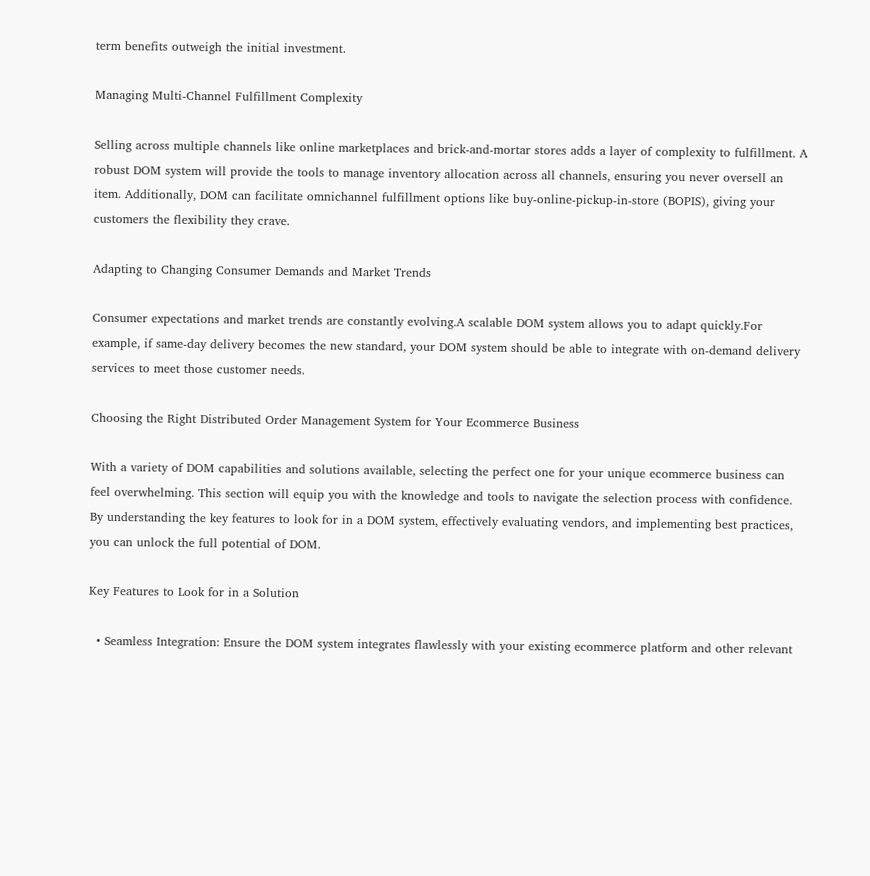term benefits outweigh the initial investment.

Managing Multi-Channel Fulfillment Complexity

Selling across multiple channels like online marketplaces and brick-and-mortar stores adds a layer of complexity to fulfillment. A robust DOM system will provide the tools to manage inventory allocation across all channels, ensuring you never oversell an item. Additionally, DOM can facilitate omnichannel fulfillment options like buy-online-pickup-in-store (BOPIS), giving your customers the flexibility they crave.

Adapting to Changing Consumer Demands and Market Trends

Consumer expectations and market trends are constantly evolving.A scalable DOM system allows you to adapt quickly.For example, if same-day delivery becomes the new standard, your DOM system should be able to integrate with on-demand delivery services to meet those customer needs.

Choosing the Right Distributed Order Management System for Your Ecommerce Business

With a variety of DOM capabilities and solutions available, selecting the perfect one for your unique ecommerce business can feel overwhelming. This section will equip you with the knowledge and tools to navigate the selection process with confidence. By understanding the key features to look for in a DOM system, effectively evaluating vendors, and implementing best practices, you can unlock the full potential of DOM.

Key Features to Look for in a Solution

  • Seamless Integration: Ensure the DOM system integrates flawlessly with your existing ecommerce platform and other relevant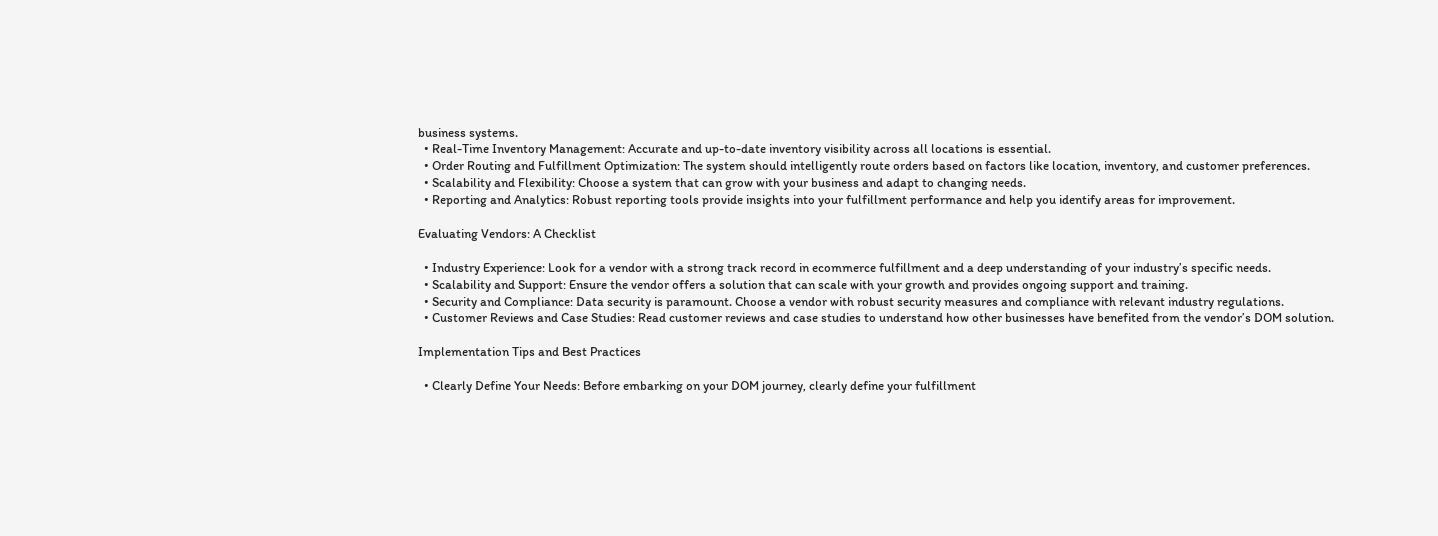business systems.
  • Real-Time Inventory Management: Accurate and up-to-date inventory visibility across all locations is essential.
  • Order Routing and Fulfillment Optimization: The system should intelligently route orders based on factors like location, inventory, and customer preferences.
  • Scalability and Flexibility: Choose a system that can grow with your business and adapt to changing needs.
  • Reporting and Analytics: Robust reporting tools provide insights into your fulfillment performance and help you identify areas for improvement.

Evaluating Vendors: A Checklist

  • Industry Experience: Look for a vendor with a strong track record in ecommerce fulfillment and a deep understanding of your industry’s specific needs.
  • Scalability and Support: Ensure the vendor offers a solution that can scale with your growth and provides ongoing support and training.
  • Security and Compliance: Data security is paramount. Choose a vendor with robust security measures and compliance with relevant industry regulations.
  • Customer Reviews and Case Studies: Read customer reviews and case studies to understand how other businesses have benefited from the vendor’s DOM solution.

Implementation Tips and Best Practices

  • Clearly Define Your Needs: Before embarking on your DOM journey, clearly define your fulfillment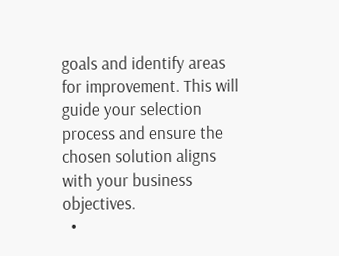goals and identify areas for improvement. This will guide your selection process and ensure the chosen solution aligns with your business objectives.
  •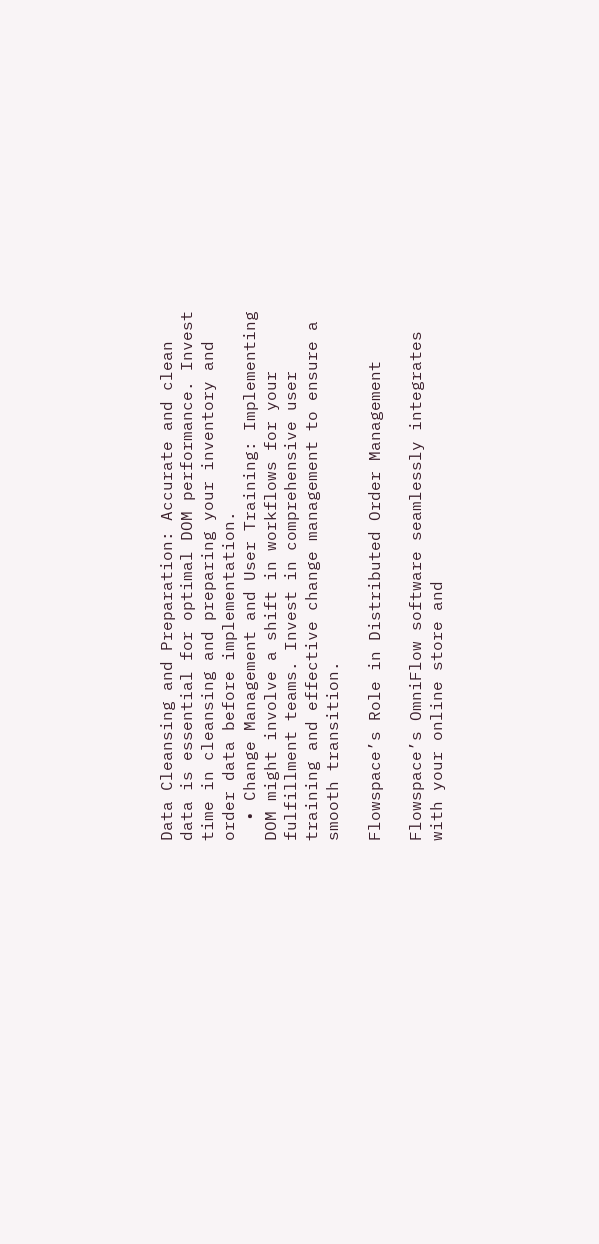Data Cleansing and Preparation: Accurate and clean data is essential for optimal DOM performance. Invest time in cleansing and preparing your inventory and order data before implementation.
  • Change Management and User Training: Implementing DOM might involve a shift in workflows for your fulfillment teams. Invest in comprehensive user training and effective change management to ensure a smooth transition.

Flowspace’s Role in Distributed Order Management

Flowspace’s OmniFlow software seamlessly integrates with your online store and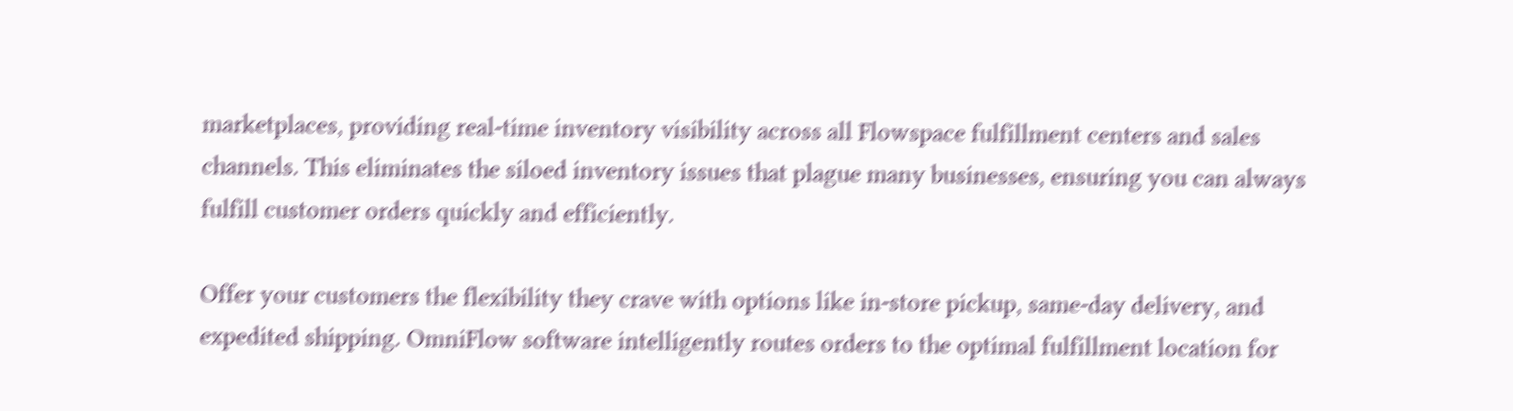marketplaces, providing real-time inventory visibility across all Flowspace fulfillment centers and sales channels. This eliminates the siloed inventory issues that plague many businesses, ensuring you can always fulfill customer orders quickly and efficiently.

Offer your customers the flexibility they crave with options like in-store pickup, same-day delivery, and expedited shipping. OmniFlow software intelligently routes orders to the optimal fulfillment location for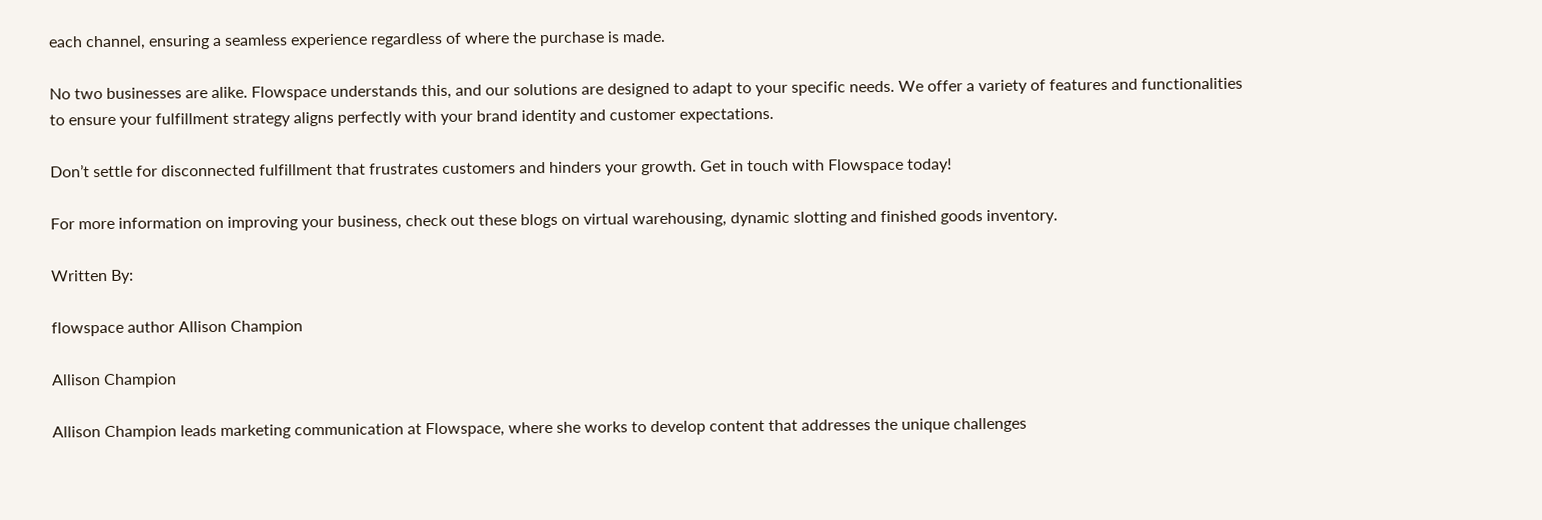each channel, ensuring a seamless experience regardless of where the purchase is made.

No two businesses are alike. Flowspace understands this, and our solutions are designed to adapt to your specific needs. We offer a variety of features and functionalities to ensure your fulfillment strategy aligns perfectly with your brand identity and customer expectations.

Don’t settle for disconnected fulfillment that frustrates customers and hinders your growth. Get in touch with Flowspace today!

For more information on improving your business, check out these blogs on virtual warehousing, dynamic slotting and finished goods inventory.

Written By:

flowspace author Allison Champion

Allison Champion

Allison Champion leads marketing communication at Flowspace, where she works to develop content that addresses the unique challenges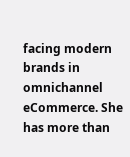facing modern brands in omnichannel eCommerce. She has more than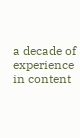a decade of experience in content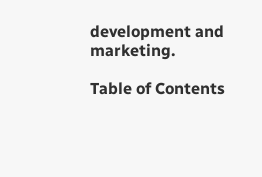development and marketing.

Table of Contents